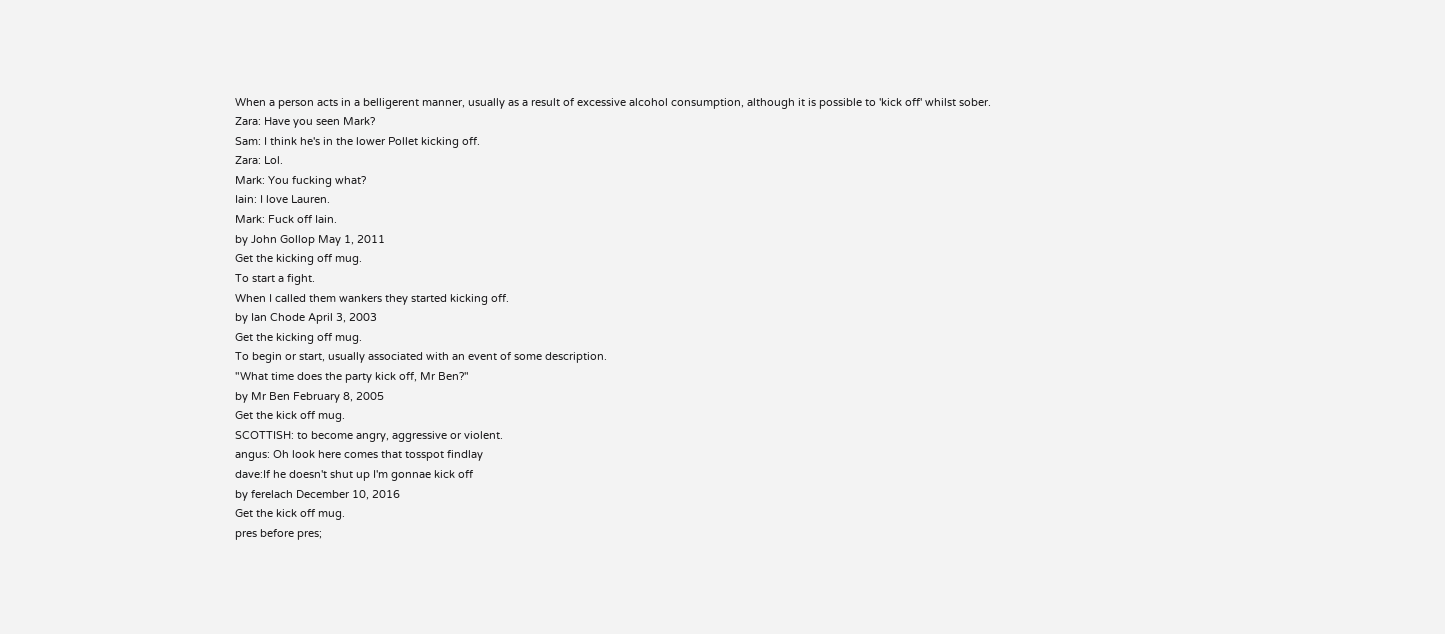When a person acts in a belligerent manner, usually as a result of excessive alcohol consumption, although it is possible to 'kick off' whilst sober.
Zara: Have you seen Mark?
Sam: I think he's in the lower Pollet kicking off.
Zara: Lol.
Mark: You fucking what?
Iain: I love Lauren.
Mark: Fuck off Iain.
by John Gollop May 1, 2011
Get the kicking off mug.
To start a fight.
When I called them wankers they started kicking off.
by Ian Chode April 3, 2003
Get the kicking off mug.
To begin or start, usually associated with an event of some description.
"What time does the party kick off, Mr Ben?"
by Mr Ben February 8, 2005
Get the kick off mug.
SCOTTISH: to become angry, aggressive or violent.
angus: Oh look here comes that tosspot findlay
dave:If he doesn't shut up I'm gonnae kick off
by ferelach December 10, 2016
Get the kick off mug.
pres before pres;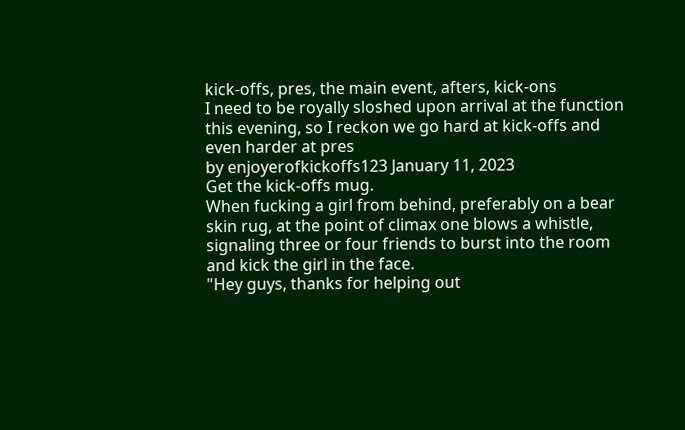kick-offs, pres, the main event, afters, kick-ons
I need to be royally sloshed upon arrival at the function this evening, so I reckon we go hard at kick-offs and even harder at pres
by enjoyerofkickoffs123 January 11, 2023
Get the kick-offs mug.
When fucking a girl from behind, preferably on a bear skin rug, at the point of climax one blows a whistle, signaling three or four friends to burst into the room and kick the girl in the face.
"Hey guys, thanks for helping out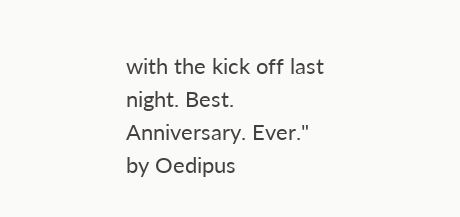with the kick off last night. Best. Anniversary. Ever."
by Oedipus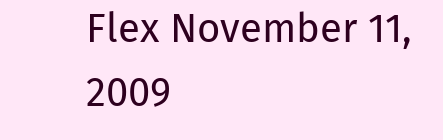Flex November 11, 2009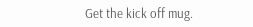Get the kick off mug.